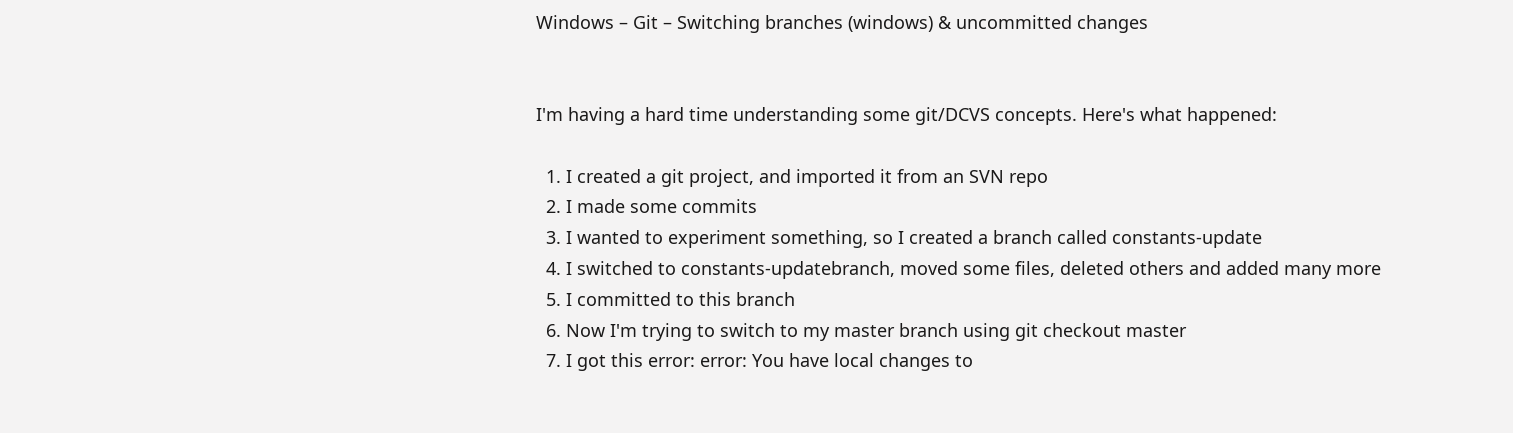Windows – Git – Switching branches (windows) & uncommitted changes


I'm having a hard time understanding some git/DCVS concepts. Here's what happened:

  1. I created a git project, and imported it from an SVN repo
  2. I made some commits
  3. I wanted to experiment something, so I created a branch called constants-update
  4. I switched to constants-updatebranch, moved some files, deleted others and added many more
  5. I committed to this branch
  6. Now I'm trying to switch to my master branch using git checkout master
  7. I got this error: error: You have local changes to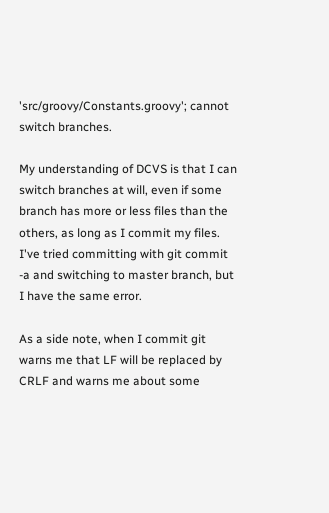'src/groovy/Constants.groovy'; cannot switch branches.

My understanding of DCVS is that I can switch branches at will, even if some branch has more or less files than the others, as long as I commit my files. I've tried committing with git commit -a and switching to master branch, but I have the same error.

As a side note, when I commit git warns me that LF will be replaced by CRLF and warns me about some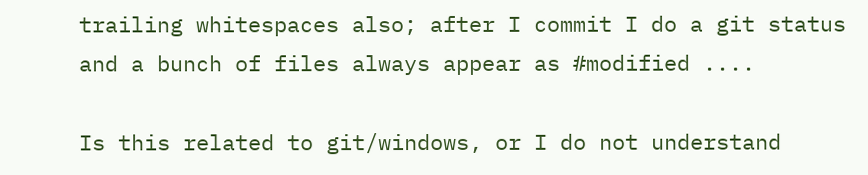trailing whitespaces also; after I commit I do a git status and a bunch of files always appear as #modified ....

Is this related to git/windows, or I do not understand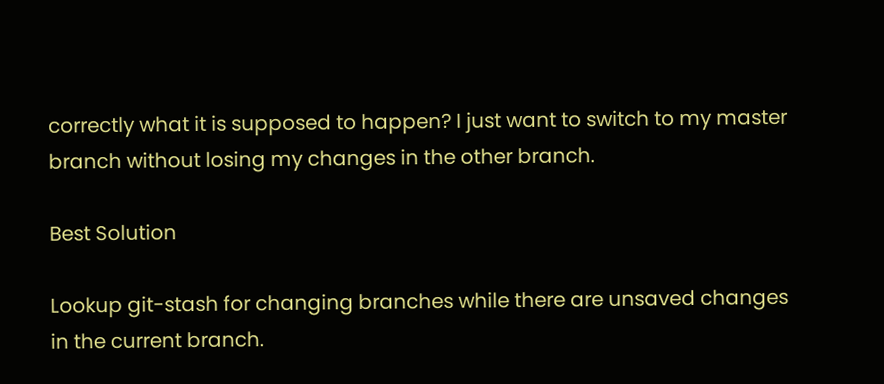correctly what it is supposed to happen? I just want to switch to my master branch without losing my changes in the other branch.

Best Solution

Lookup git-stash for changing branches while there are unsaved changes in the current branch.